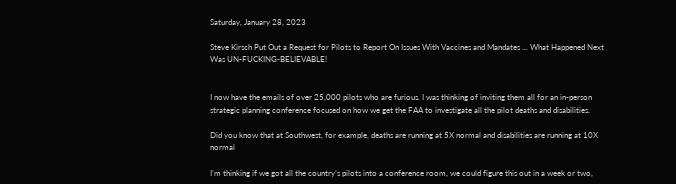Saturday, January 28, 2023

Steve Kirsch Put Out a Request for Pilots to Report On Issues With Vaccines and Mandates ... What Happened Next Was UN-FUCKING-BELIEVABLE!


I now have the emails of over 25,000 pilots who are furious. I was thinking of inviting them all for an in-person strategic planning conference focused on how we get the FAA to investigate all the pilot deaths and disabilities.

Did you know that at Southwest, for example, deaths are running at 5X normal and disabilities are running at 10X normal

I’m thinking if we got all the country’s pilots into a conference room, we could figure this out in a week or two,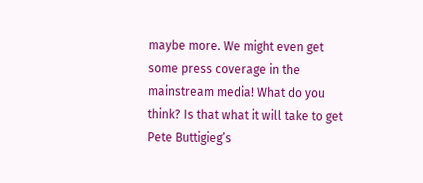maybe more. We might even get some press coverage in the mainstream media! What do you think? Is that what it will take to get Pete Buttigieg’s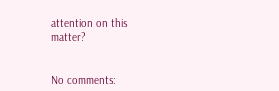attention on this matter?


No comments: